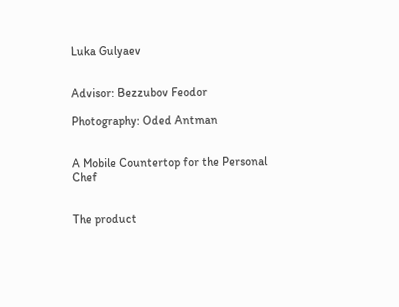Luka Gulyaev


Advisor: Bezzubov Feodor

Photography: Oded Antman


A Mobile Countertop for the Personal Chef


The product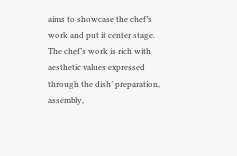aims to showcase the chef’s work and put it center stage. The chef’s work is rich with aesthetic values expressed through the dish’ preparation, assembly,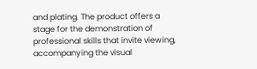and plating. The product offers a stage for the demonstration of professional skills that invite viewing, accompanying the visual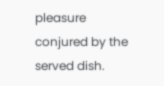pleasure conjured by the served dish.